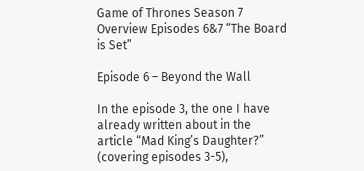Game of Thrones Season 7 Overview Episodes 6&7 “The Board is Set”

Episode 6 – Beyond the Wall

In the episode 3, the one I have already written about in the article “Mad King’s Daughter?” (covering episodes 3-5),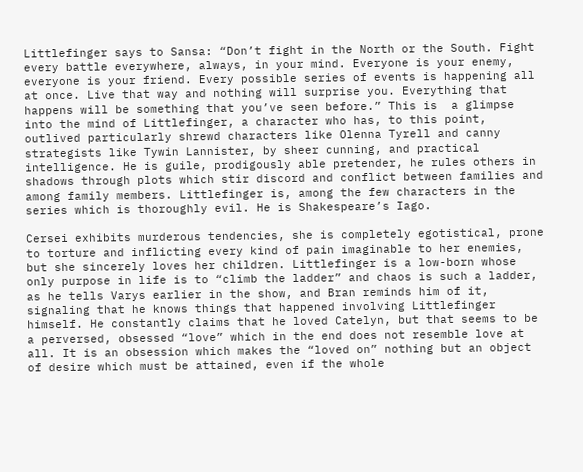Littlefinger says to Sansa: “Don’t fight in the North or the South. Fight every battle everywhere, always, in your mind. Everyone is your enemy, everyone is your friend. Every possible series of events is happening all at once. Live that way and nothing will surprise you. Everything that happens will be something that you’ve seen before.” This is  a glimpse into the mind of Littlefinger, a character who has, to this point, outlived particularly shrewd characters like Olenna Tyrell and canny strategists like Tywin Lannister, by sheer cunning, and practical intelligence. He is guile, prodigously able pretender, he rules others in shadows through plots which stir discord and conflict between families and among family members. Littlefinger is, among the few characters in the series which is thoroughly evil. He is Shakespeare’s Iago.

Cersei exhibits murderous tendencies, she is completely egotistical, prone to torture and inflicting every kind of pain imaginable to her enemies, but she sincerely loves her children. Littlefinger is a low-born whose only purpose in life is to “climb the ladder” and chaos is such a ladder, as he tells Varys earlier in the show, and Bran reminds him of it, signaling that he knows things that happened involving Littlefinger himself. He constantly claims that he loved Catelyn, but that seems to be a perversed, obsessed “love” which in the end does not resemble love at all. It is an obsession which makes the “loved on” nothing but an object of desire which must be attained, even if the whole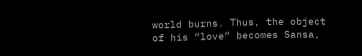world burns. Thus, the object of his “love” becomes Sansa,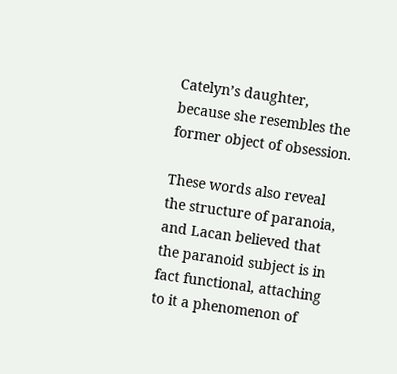Catelyn’s daughter, because she resembles the former object of obsession.

These words also reveal the structure of paranoia, and Lacan believed that the paranoid subject is in fact functional, attaching to it a phenomenon of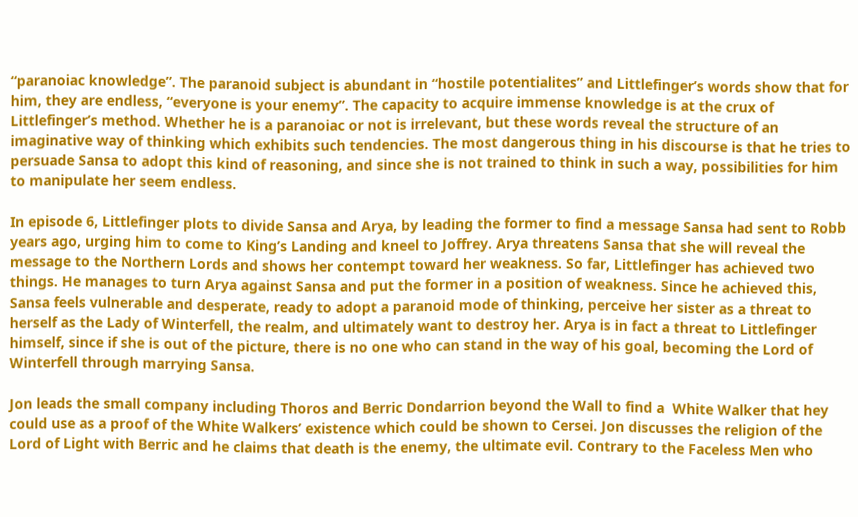“paranoiac knowledge”. The paranoid subject is abundant in “hostile potentialites” and Littlefinger’s words show that for him, they are endless, “everyone is your enemy”. The capacity to acquire immense knowledge is at the crux of Littlefinger’s method. Whether he is a paranoiac or not is irrelevant, but these words reveal the structure of an imaginative way of thinking which exhibits such tendencies. The most dangerous thing in his discourse is that he tries to persuade Sansa to adopt this kind of reasoning, and since she is not trained to think in such a way, possibilities for him to manipulate her seem endless.

In episode 6, Littlefinger plots to divide Sansa and Arya, by leading the former to find a message Sansa had sent to Robb years ago, urging him to come to King’s Landing and kneel to Joffrey. Arya threatens Sansa that she will reveal the message to the Northern Lords and shows her contempt toward her weakness. So far, Littlefinger has achieved two things. He manages to turn Arya against Sansa and put the former in a position of weakness. Since he achieved this, Sansa feels vulnerable and desperate, ready to adopt a paranoid mode of thinking, perceive her sister as a threat to herself as the Lady of Winterfell, the realm, and ultimately want to destroy her. Arya is in fact a threat to Littlefinger himself, since if she is out of the picture, there is no one who can stand in the way of his goal, becoming the Lord of Winterfell through marrying Sansa.

Jon leads the small company including Thoros and Berric Dondarrion beyond the Wall to find a  White Walker that hey could use as a proof of the White Walkers’ existence which could be shown to Cersei. Jon discusses the religion of the Lord of Light with Berric and he claims that death is the enemy, the ultimate evil. Contrary to the Faceless Men who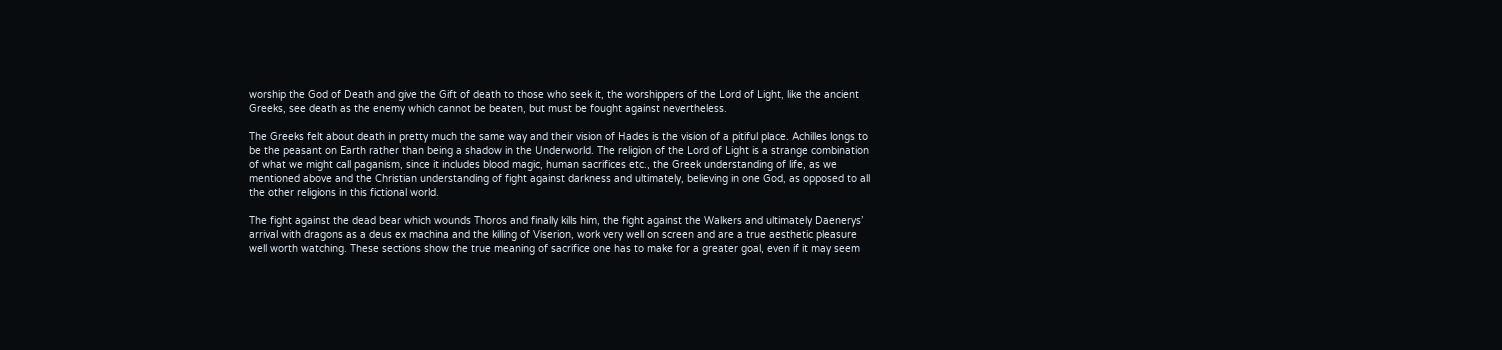worship the God of Death and give the Gift of death to those who seek it, the worshippers of the Lord of Light, like the ancient Greeks, see death as the enemy which cannot be beaten, but must be fought against nevertheless.

The Greeks felt about death in pretty much the same way and their vision of Hades is the vision of a pitiful place. Achilles longs to be the peasant on Earth rather than being a shadow in the Underworld. The religion of the Lord of Light is a strange combination of what we might call paganism, since it includes blood magic, human sacrifices etc., the Greek understanding of life, as we mentioned above and the Christian understanding of fight against darkness and ultimately, believing in one God, as opposed to all the other religions in this fictional world.

The fight against the dead bear which wounds Thoros and finally kills him, the fight against the Walkers and ultimately Daenerys’ arrival with dragons as a deus ex machina and the killing of Viserion, work very well on screen and are a true aesthetic pleasure well worth watching. These sections show the true meaning of sacrifice one has to make for a greater goal, even if it may seem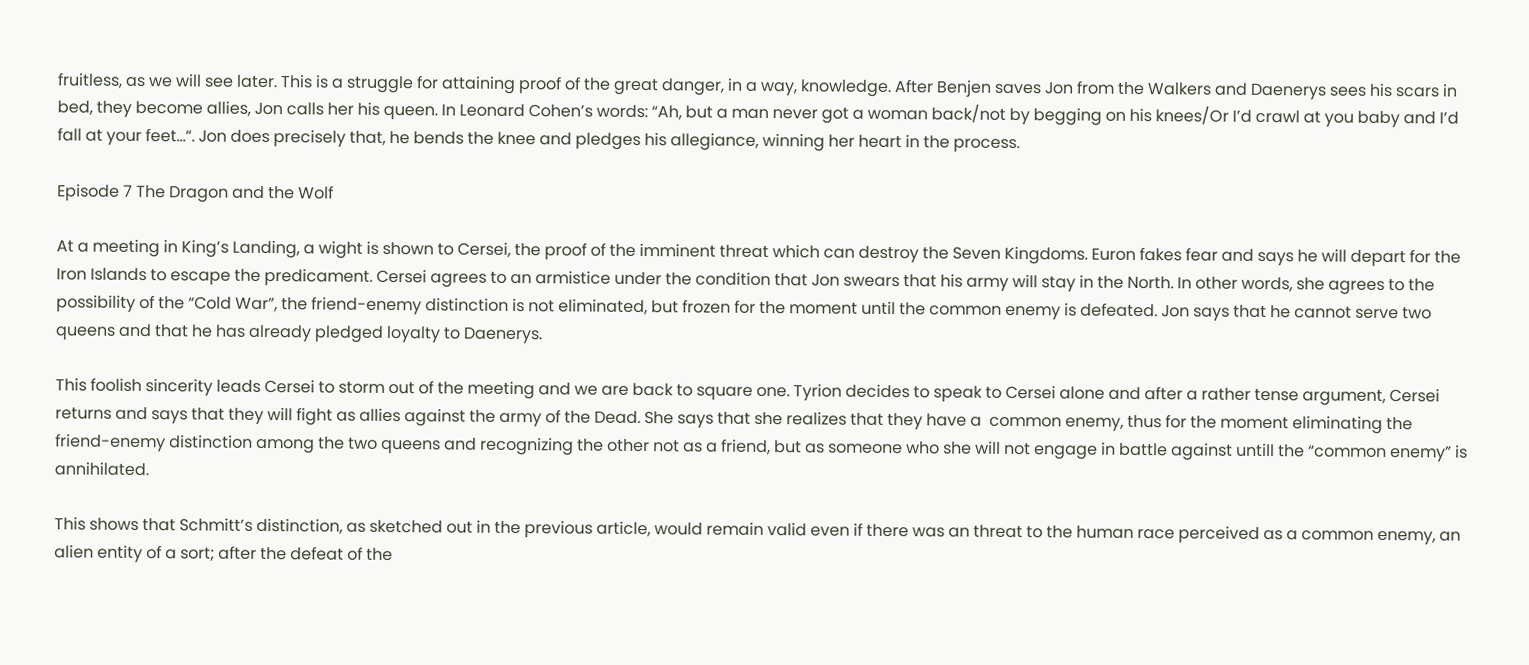fruitless, as we will see later. This is a struggle for attaining proof of the great danger, in a way, knowledge. After Benjen saves Jon from the Walkers and Daenerys sees his scars in bed, they become allies, Jon calls her his queen. In Leonard Cohen’s words: “Ah, but a man never got a woman back/not by begging on his knees/Or I’d crawl at you baby and I’d fall at your feet…“. Jon does precisely that, he bends the knee and pledges his allegiance, winning her heart in the process.

Episode 7 The Dragon and the Wolf

At a meeting in King’s Landing, a wight is shown to Cersei, the proof of the imminent threat which can destroy the Seven Kingdoms. Euron fakes fear and says he will depart for the Iron Islands to escape the predicament. Cersei agrees to an armistice under the condition that Jon swears that his army will stay in the North. In other words, she agrees to the possibility of the “Cold War”, the friend-enemy distinction is not eliminated, but frozen for the moment until the common enemy is defeated. Jon says that he cannot serve two queens and that he has already pledged loyalty to Daenerys.

This foolish sincerity leads Cersei to storm out of the meeting and we are back to square one. Tyrion decides to speak to Cersei alone and after a rather tense argument, Cersei returns and says that they will fight as allies against the army of the Dead. She says that she realizes that they have a  common enemy, thus for the moment eliminating the friend-enemy distinction among the two queens and recognizing the other not as a friend, but as someone who she will not engage in battle against untill the “common enemy” is annihilated.

This shows that Schmitt’s distinction, as sketched out in the previous article, would remain valid even if there was an threat to the human race perceived as a common enemy, an alien entity of a sort; after the defeat of the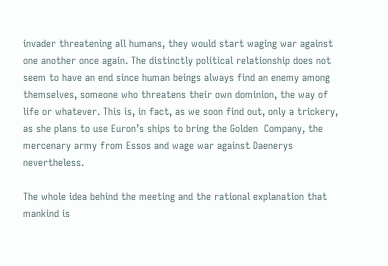invader threatening all humans, they would start waging war against one another once again. The distinctly political relationship does not seem to have an end since human beings always find an enemy among themselves, someone who threatens their own dominion, the way of life or whatever. This is, in fact, as we soon find out, only a trickery, as she plans to use Euron’s ships to bring the Golden  Company, the mercenary army from Essos and wage war against Daenerys nevertheless.

The whole idea behind the meeting and the rational explanation that mankind is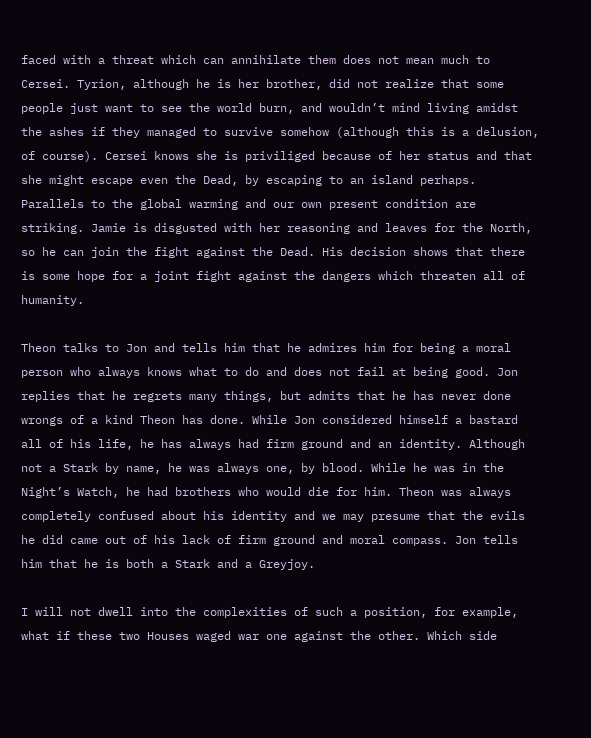faced with a threat which can annihilate them does not mean much to Cersei. Tyrion, although he is her brother, did not realize that some people just want to see the world burn, and wouldn’t mind living amidst the ashes if they managed to survive somehow (although this is a delusion, of course). Cersei knows she is priviliged because of her status and that she might escape even the Dead, by escaping to an island perhaps. Parallels to the global warming and our own present condition are striking. Jamie is disgusted with her reasoning and leaves for the North, so he can join the fight against the Dead. His decision shows that there is some hope for a joint fight against the dangers which threaten all of humanity.

Theon talks to Jon and tells him that he admires him for being a moral person who always knows what to do and does not fail at being good. Jon replies that he regrets many things, but admits that he has never done wrongs of a kind Theon has done. While Jon considered himself a bastard all of his life, he has always had firm ground and an identity. Although not a Stark by name, he was always one, by blood. While he was in the Night’s Watch, he had brothers who would die for him. Theon was always completely confused about his identity and we may presume that the evils he did came out of his lack of firm ground and moral compass. Jon tells him that he is both a Stark and a Greyjoy.

I will not dwell into the complexities of such a position, for example, what if these two Houses waged war one against the other. Which side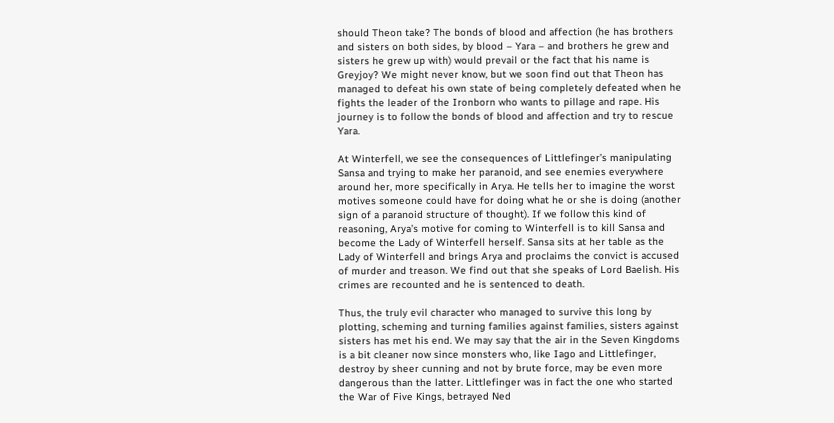should Theon take? The bonds of blood and affection (he has brothers and sisters on both sides, by blood – Yara – and brothers he grew and sisters he grew up with) would prevail or the fact that his name is Greyjoy? We might never know, but we soon find out that Theon has managed to defeat his own state of being completely defeated when he fights the leader of the Ironborn who wants to pillage and rape. His journey is to follow the bonds of blood and affection and try to rescue Yara.

At Winterfell, we see the consequences of Littlefinger’s manipulating Sansa and trying to make her paranoid, and see enemies everywhere around her, more specifically in Arya. He tells her to imagine the worst motives someone could have for doing what he or she is doing (another sign of a paranoid structure of thought). If we follow this kind of reasoning, Arya’s motive for coming to Winterfell is to kill Sansa and become the Lady of Winterfell herself. Sansa sits at her table as the Lady of Winterfell and brings Arya and proclaims the convict is accused of murder and treason. We find out that she speaks of Lord Baelish. His crimes are recounted and he is sentenced to death.

Thus, the truly evil character who managed to survive this long by plotting, scheming and turning families against families, sisters against sisters has met his end. We may say that the air in the Seven Kingdoms is a bit cleaner now since monsters who, like Iago and Littlefinger, destroy by sheer cunning and not by brute force, may be even more dangerous than the latter. Littlefinger was in fact the one who started the War of Five Kings, betrayed Ned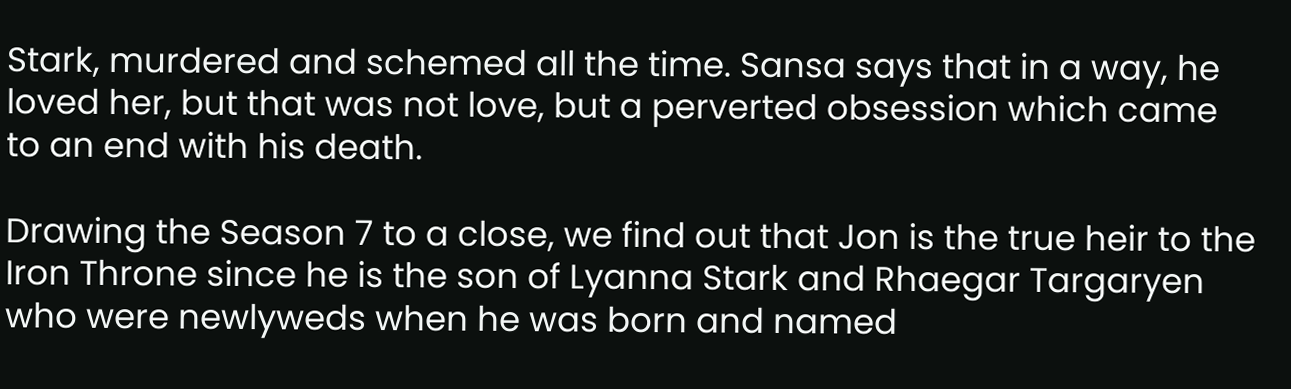Stark, murdered and schemed all the time. Sansa says that in a way, he loved her, but that was not love, but a perverted obsession which came to an end with his death.

Drawing the Season 7 to a close, we find out that Jon is the true heir to the Iron Throne since he is the son of Lyanna Stark and Rhaegar Targaryen who were newlyweds when he was born and named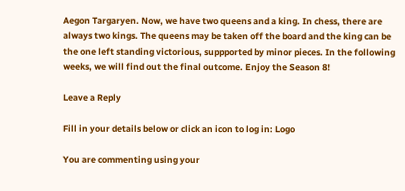Aegon Targaryen. Now, we have two queens and a king. In chess, there are always two kings. The queens may be taken off the board and the king can be the one left standing victorious, suppported by minor pieces. In the following weeks, we will find out the final outcome. Enjoy the Season 8!

Leave a Reply

Fill in your details below or click an icon to log in: Logo

You are commenting using your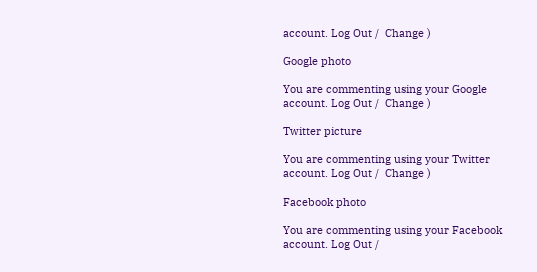account. Log Out /  Change )

Google photo

You are commenting using your Google account. Log Out /  Change )

Twitter picture

You are commenting using your Twitter account. Log Out /  Change )

Facebook photo

You are commenting using your Facebook account. Log Out /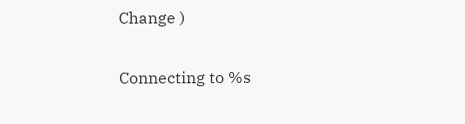Change )

Connecting to %s